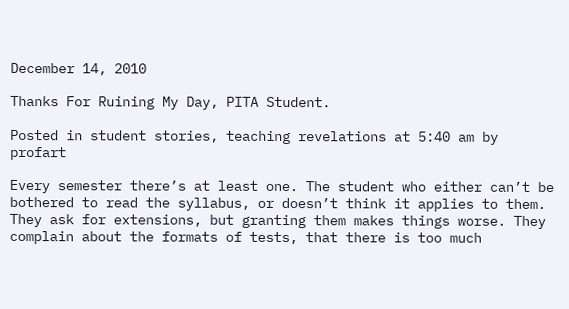December 14, 2010

Thanks For Ruining My Day, PITA Student.

Posted in student stories, teaching revelations at 5:40 am by profart

Every semester there’s at least one. The student who either can’t be bothered to read the syllabus, or doesn’t think it applies to them. They ask for extensions, but granting them makes things worse. They complain about the formats of tests, that there is too much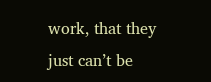work, that they just can’t be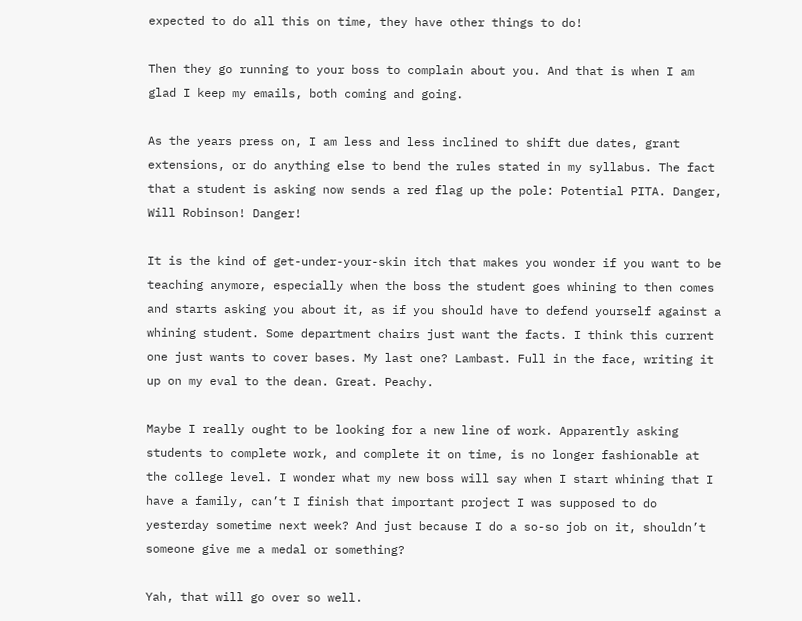expected to do all this on time, they have other things to do!

Then they go running to your boss to complain about you. And that is when I am glad I keep my emails, both coming and going.

As the years press on, I am less and less inclined to shift due dates, grant extensions, or do anything else to bend the rules stated in my syllabus. The fact that a student is asking now sends a red flag up the pole: Potential PITA. Danger, Will Robinson! Danger!

It is the kind of get-under-your-skin itch that makes you wonder if you want to be teaching anymore, especially when the boss the student goes whining to then comes and starts asking you about it, as if you should have to defend yourself against a whining student. Some department chairs just want the facts. I think this current one just wants to cover bases. My last one? Lambast. Full in the face, writing it up on my eval to the dean. Great. Peachy.

Maybe I really ought to be looking for a new line of work. Apparently asking students to complete work, and complete it on time, is no longer fashionable at the college level. I wonder what my new boss will say when I start whining that I have a family, can’t I finish that important project I was supposed to do yesterday sometime next week? And just because I do a so-so job on it, shouldn’t someone give me a medal or something?

Yah, that will go over so well.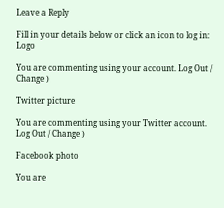Leave a Reply

Fill in your details below or click an icon to log in: Logo

You are commenting using your account. Log Out / Change )

Twitter picture

You are commenting using your Twitter account. Log Out / Change )

Facebook photo

You are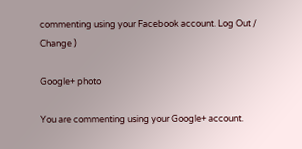commenting using your Facebook account. Log Out / Change )

Google+ photo

You are commenting using your Google+ account.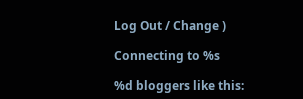Log Out / Change )

Connecting to %s

%d bloggers like this: